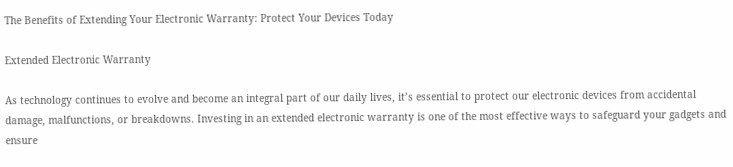The Benefits of Extending Your Electronic Warranty: Protect Your Devices Today

Extended Electronic Warranty

As technology continues to evolve and become an integral part of our daily lives, it’s essential to protect our electronic devices from accidental damage, malfunctions, or breakdowns. Investing in an extended electronic warranty is one of the most effective ways to safeguard your gadgets and ensure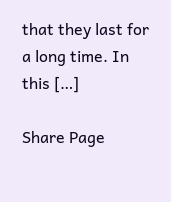that they last for a long time. In this […]

Share Page